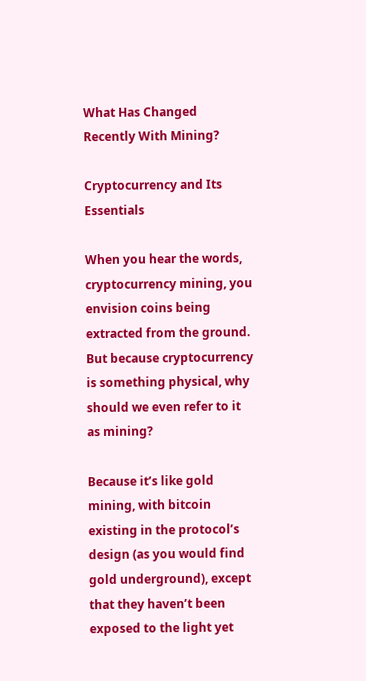What Has Changed Recently With Mining?

Cryptocurrency and Its Essentials

When you hear the words, cryptocurrency mining, you envision coins being extracted from the ground. But because cryptocurrency is something physical, why should we even refer to it as mining?

Because it’s like gold mining, with bitcoin existing in the protocol’s design (as you would find gold underground), except that they haven’t been exposed to the light yet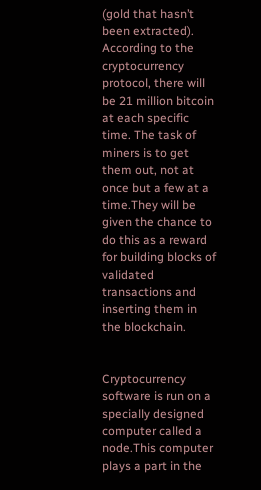(gold that hasn’t been extracted). According to the cryptocurrency protocol, there will be 21 million bitcoin at each specific time. The task of miners is to get them out, not at once but a few at a time.They will be given the chance to do this as a reward for building blocks of validated transactions and inserting them in the blockchain.


Cryptocurrency software is run on a specially designed computer called a node.This computer plays a part in the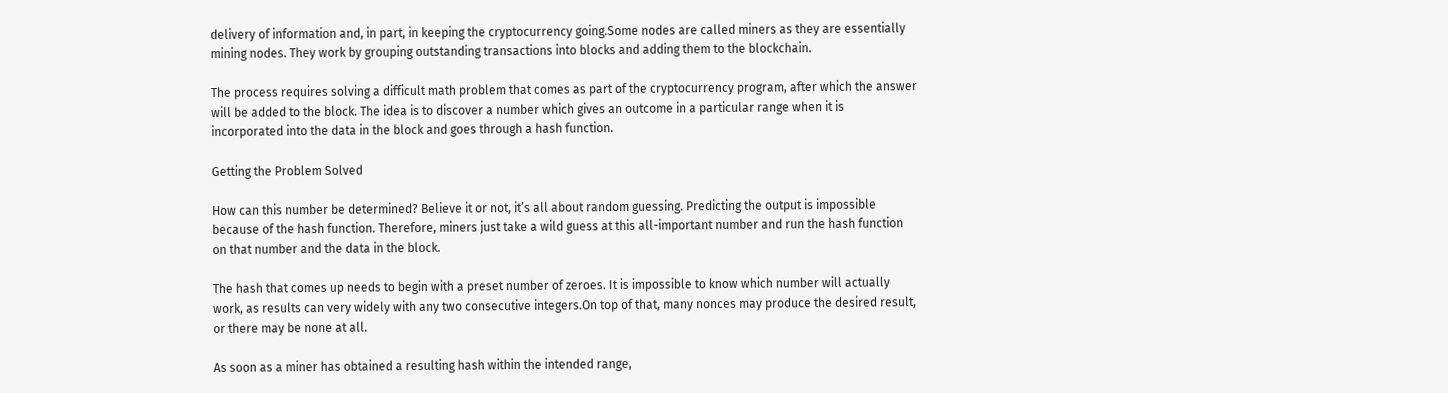delivery of information and, in part, in keeping the cryptocurrency going.Some nodes are called miners as they are essentially mining nodes. They work by grouping outstanding transactions into blocks and adding them to the blockchain.

The process requires solving a difficult math problem that comes as part of the cryptocurrency program, after which the answer will be added to the block. The idea is to discover a number which gives an outcome in a particular range when it is incorporated into the data in the block and goes through a hash function.

Getting the Problem Solved

How can this number be determined? Believe it or not, it’s all about random guessing. Predicting the output is impossible because of the hash function. Therefore, miners just take a wild guess at this all-important number and run the hash function on that number and the data in the block.

The hash that comes up needs to begin with a preset number of zeroes. It is impossible to know which number will actually work, as results can very widely with any two consecutive integers.On top of that, many nonces may produce the desired result, or there may be none at all.

As soon as a miner has obtained a resulting hash within the intended range,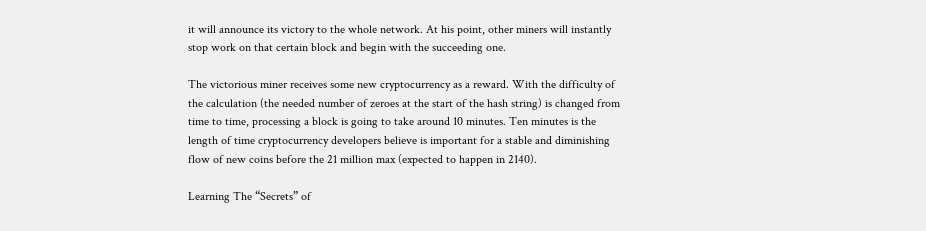it will announce its victory to the whole network. At his point, other miners will instantly stop work on that certain block and begin with the succeeding one.

The victorious miner receives some new cryptocurrency as a reward. With the difficulty of the calculation (the needed number of zeroes at the start of the hash string) is changed from time to time, processing a block is going to take around 10 minutes. Ten minutes is the length of time cryptocurrency developers believe is important for a stable and diminishing flow of new coins before the 21 million max (expected to happen in 2140).

Learning The “Secrets” of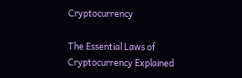Cryptocurrency

The Essential Laws of Cryptocurrency Explained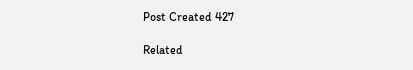Post Created 427

Related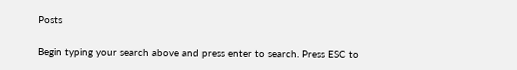Posts

Begin typing your search above and press enter to search. Press ESC to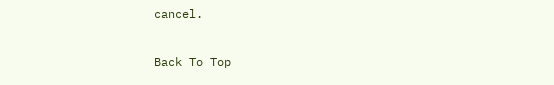cancel.

Back To Top